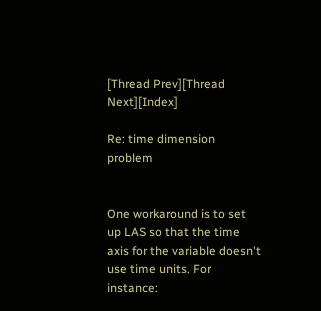[Thread Prev][Thread Next][Index]

Re: time dimension problem


One workaround is to set up LAS so that the time axis for the variable doesn't use time units. For instance: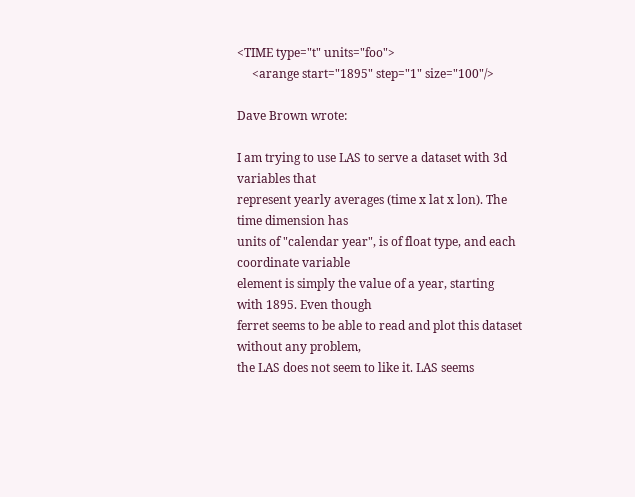<TIME type="t" units="foo">
     <arange start="1895" step="1" size="100"/>

Dave Brown wrote:

I am trying to use LAS to serve a dataset with 3d variables that
represent yearly averages (time x lat x lon). The time dimension has
units of "calendar year", is of float type, and each coordinate variable
element is simply the value of a year, starting with 1895. Even though
ferret seems to be able to read and plot this dataset without any problem,
the LAS does not seem to like it. LAS seems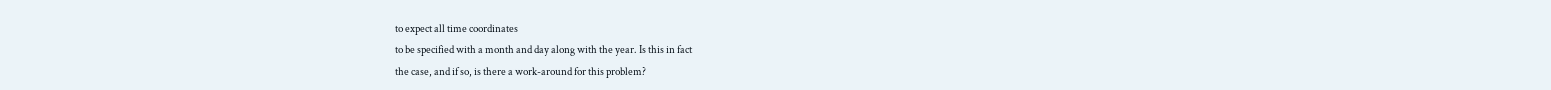to expect all time coordinates
to be specified with a month and day along with the year. Is this in fact
the case, and if so, is there a work-around for this problem?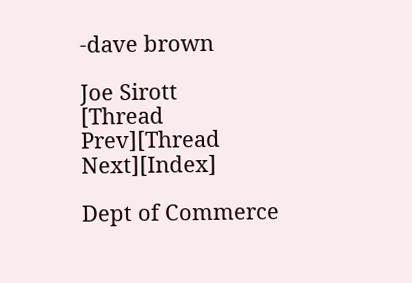-dave brown

Joe Sirott
[Thread Prev][Thread Next][Index]

Dept of Commerce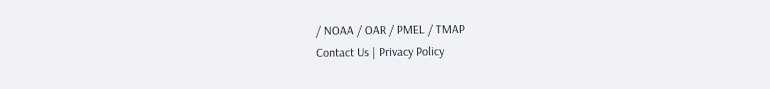/ NOAA / OAR / PMEL / TMAP
Contact Us | Privacy Policy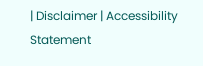| Disclaimer | Accessibility Statement